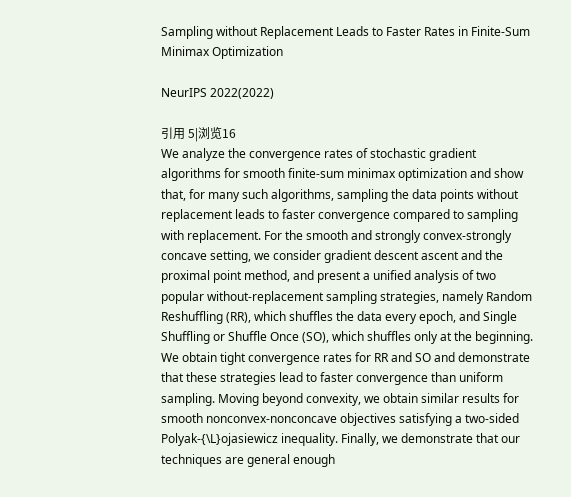Sampling without Replacement Leads to Faster Rates in Finite-Sum Minimax Optimization

NeurIPS 2022(2022)

引用 5|浏览16
We analyze the convergence rates of stochastic gradient algorithms for smooth finite-sum minimax optimization and show that, for many such algorithms, sampling the data points without replacement leads to faster convergence compared to sampling with replacement. For the smooth and strongly convex-strongly concave setting, we consider gradient descent ascent and the proximal point method, and present a unified analysis of two popular without-replacement sampling strategies, namely Random Reshuffling (RR), which shuffles the data every epoch, and Single Shuffling or Shuffle Once (SO), which shuffles only at the beginning. We obtain tight convergence rates for RR and SO and demonstrate that these strategies lead to faster convergence than uniform sampling. Moving beyond convexity, we obtain similar results for smooth nonconvex-nonconcave objectives satisfying a two-sided Polyak-{\L}ojasiewicz inequality. Finally, we demonstrate that our techniques are general enough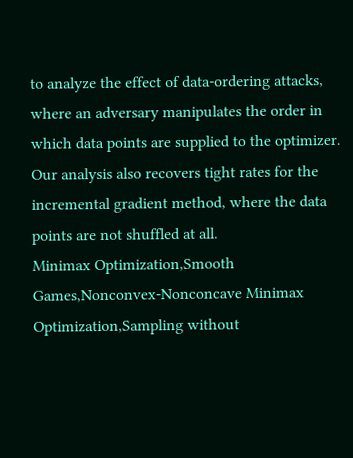to analyze the effect of data-ordering attacks, where an adversary manipulates the order in which data points are supplied to the optimizer. Our analysis also recovers tight rates for the incremental gradient method, where the data points are not shuffled at all.
Minimax Optimization,Smooth Games,Nonconvex-Nonconcave Minimax Optimization,Sampling without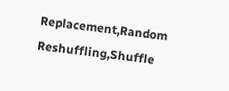Replacement,Random Reshuffling,Shuffle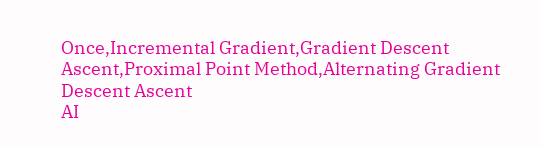Once,Incremental Gradient,Gradient Descent Ascent,Proximal Point Method,Alternating Gradient Descent Ascent
AI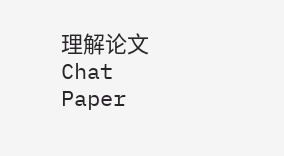理解论文
Chat Paper